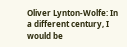Oliver Lynton-Wolfe: In a different century, I would be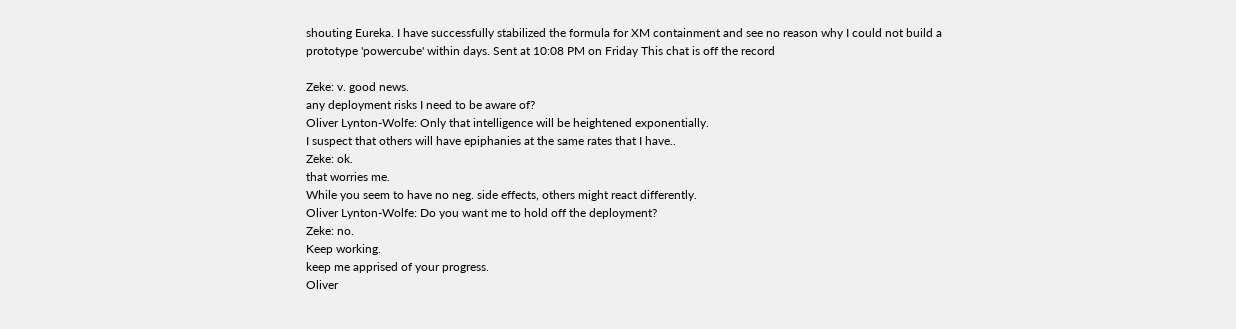shouting Eureka. I have successfully stabilized the formula for XM containment and see no reason why I could not build a prototype 'powercube' within days. Sent at 10:08 PM on Friday This chat is off the record

Zeke: v. good news.
any deployment risks I need to be aware of?
Oliver Lynton-Wolfe: Only that intelligence will be heightened exponentially.
I suspect that others will have epiphanies at the same rates that I have..
Zeke: ok.
that worries me.
While you seem to have no neg. side effects, others might react differently.
Oliver Lynton-Wolfe: Do you want me to hold off the deployment?
Zeke: no.
Keep working.
keep me apprised of your progress.
Oliver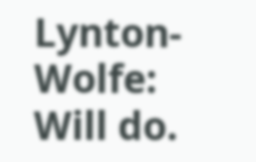Lynton-Wolfe: Will do.